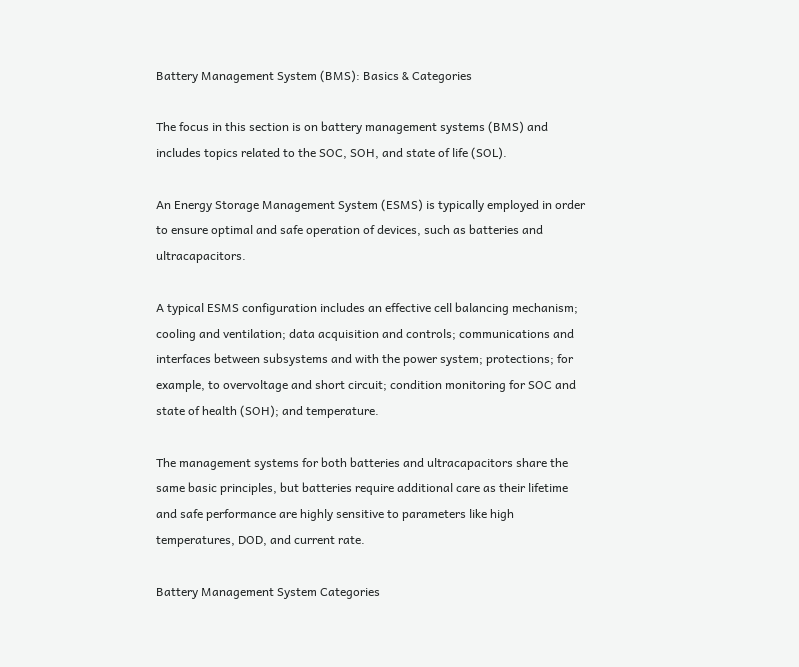Battery Management System (BMS): Basics & Categories

The focus in this section is on battery management systems (BMS) and includes topics related to the SOC, SOH, and state of life (SOL).

An Energy Storage Management System (ESMS) is typically employed in order to ensure optimal and safe operation of devices, such as batteries and ultracapacitors.

A typical ESMS configuration includes an effective cell balancing mechanism; cooling and ventilation; data acquisition and controls; communications and interfaces between subsystems and with the power system; protections; for example, to overvoltage and short circuit; condition monitoring for SOC and state of health (SOH); and temperature.

The management systems for both batteries and ultracapacitors share the same basic principles, but batteries require additional care as their lifetime and safe performance are highly sensitive to parameters like high temperatures, DOD, and current rate.

Battery Management System Categories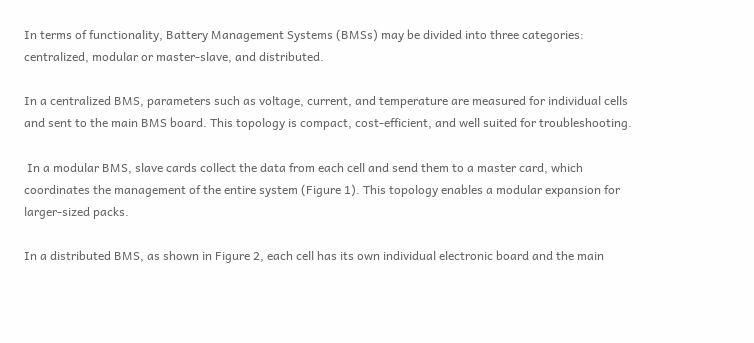In terms of functionality, Battery Management Systems (BMSs) may be divided into three categories: centralized, modular or master-slave, and distributed.

In a centralized BMS, parameters such as voltage, current, and temperature are measured for individual cells and sent to the main BMS board. This topology is compact, cost-efficient, and well suited for troubleshooting.

 In a modular BMS, slave cards collect the data from each cell and send them to a master card, which coordinates the management of the entire system (Figure 1). This topology enables a modular expansion for larger-sized packs.

In a distributed BMS, as shown in Figure 2, each cell has its own individual electronic board and the main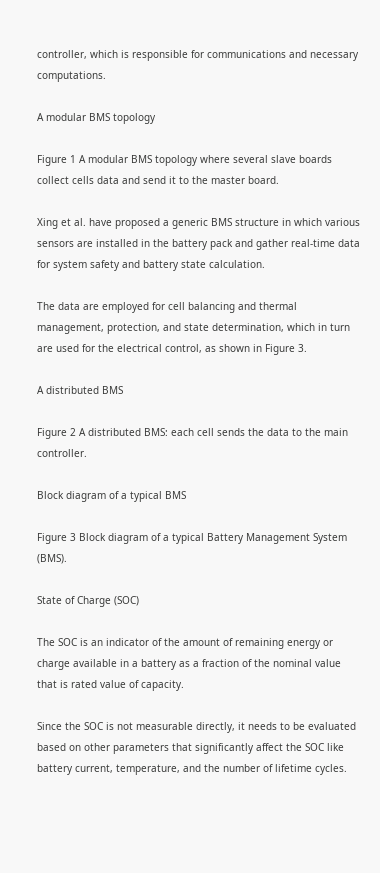controller, which is responsible for communications and necessary computations.

A modular BMS topology

Figure 1 A modular BMS topology where several slave boards collect cells data and send it to the master board.

Xing et al. have proposed a generic BMS structure in which various sensors are installed in the battery pack and gather real-time data for system safety and battery state calculation.

The data are employed for cell balancing and thermal management, protection, and state determination, which in turn are used for the electrical control, as shown in Figure 3.

A distributed BMS

Figure 2 A distributed BMS: each cell sends the data to the main controller.

Block diagram of a typical BMS

Figure 3 Block diagram of a typical Battery Management System (BMS).

State of Charge (SOC)

The SOC is an indicator of the amount of remaining energy or charge available in a battery as a fraction of the nominal value that is rated value of capacity.

Since the SOC is not measurable directly, it needs to be evaluated based on other parameters that significantly affect the SOC like battery current, temperature, and the number of lifetime cycles.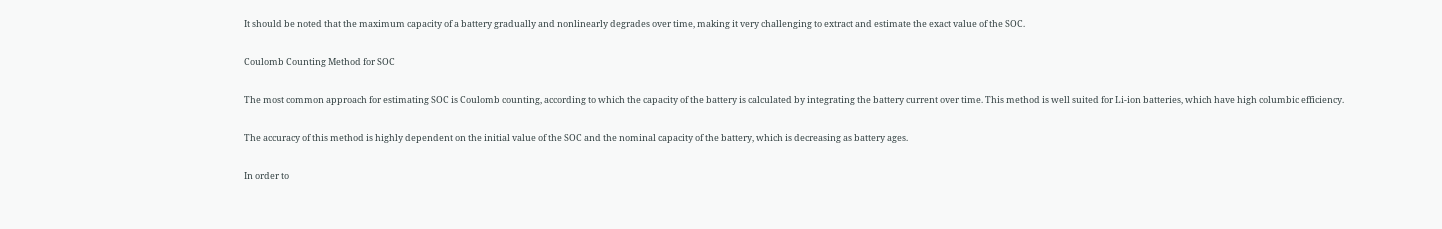It should be noted that the maximum capacity of a battery gradually and nonlinearly degrades over time, making it very challenging to extract and estimate the exact value of the SOC.

Coulomb Counting Method for SOC

The most common approach for estimating SOC is Coulomb counting, according to which the capacity of the battery is calculated by integrating the battery current over time. This method is well suited for Li-ion batteries, which have high columbic efficiency.

The accuracy of this method is highly dependent on the initial value of the SOC and the nominal capacity of the battery, which is decreasing as battery ages.

In order to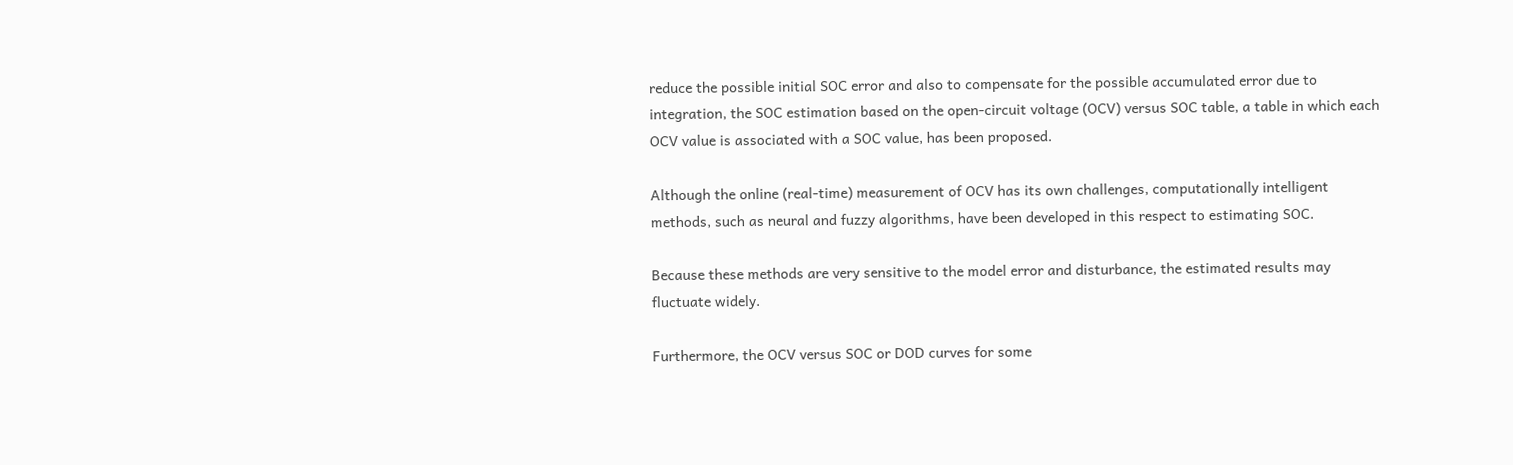reduce the possible initial SOC error and also to compensate for the possible accumulated error due to integration, the SOC estimation based on the open-circuit voltage (OCV) versus SOC table, a table in which each OCV value is associated with a SOC value, has been proposed.

Although the online (real-time) measurement of OCV has its own challenges, computationally intelligent methods, such as neural and fuzzy algorithms, have been developed in this respect to estimating SOC.

Because these methods are very sensitive to the model error and disturbance, the estimated results may fluctuate widely.

Furthermore, the OCV versus SOC or DOD curves for some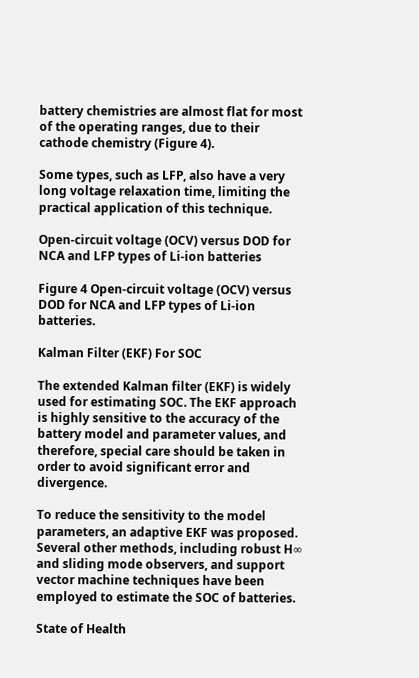battery chemistries are almost flat for most of the operating ranges, due to their cathode chemistry (Figure 4).

Some types, such as LFP, also have a very long voltage relaxation time, limiting the practical application of this technique.

Open-circuit voltage (OCV) versus DOD for NCA and LFP types of Li-ion batteries

Figure 4 Open-circuit voltage (OCV) versus DOD for NCA and LFP types of Li-ion batteries.

Kalman Filter (EKF) For SOC

The extended Kalman filter (EKF) is widely used for estimating SOC. The EKF approach is highly sensitive to the accuracy of the battery model and parameter values, and therefore, special care should be taken in order to avoid significant error and divergence.

To reduce the sensitivity to the model parameters, an adaptive EKF was proposed. Several other methods, including robust H∞ and sliding mode observers, and support vector machine techniques have been employed to estimate the SOC of batteries.

State of Health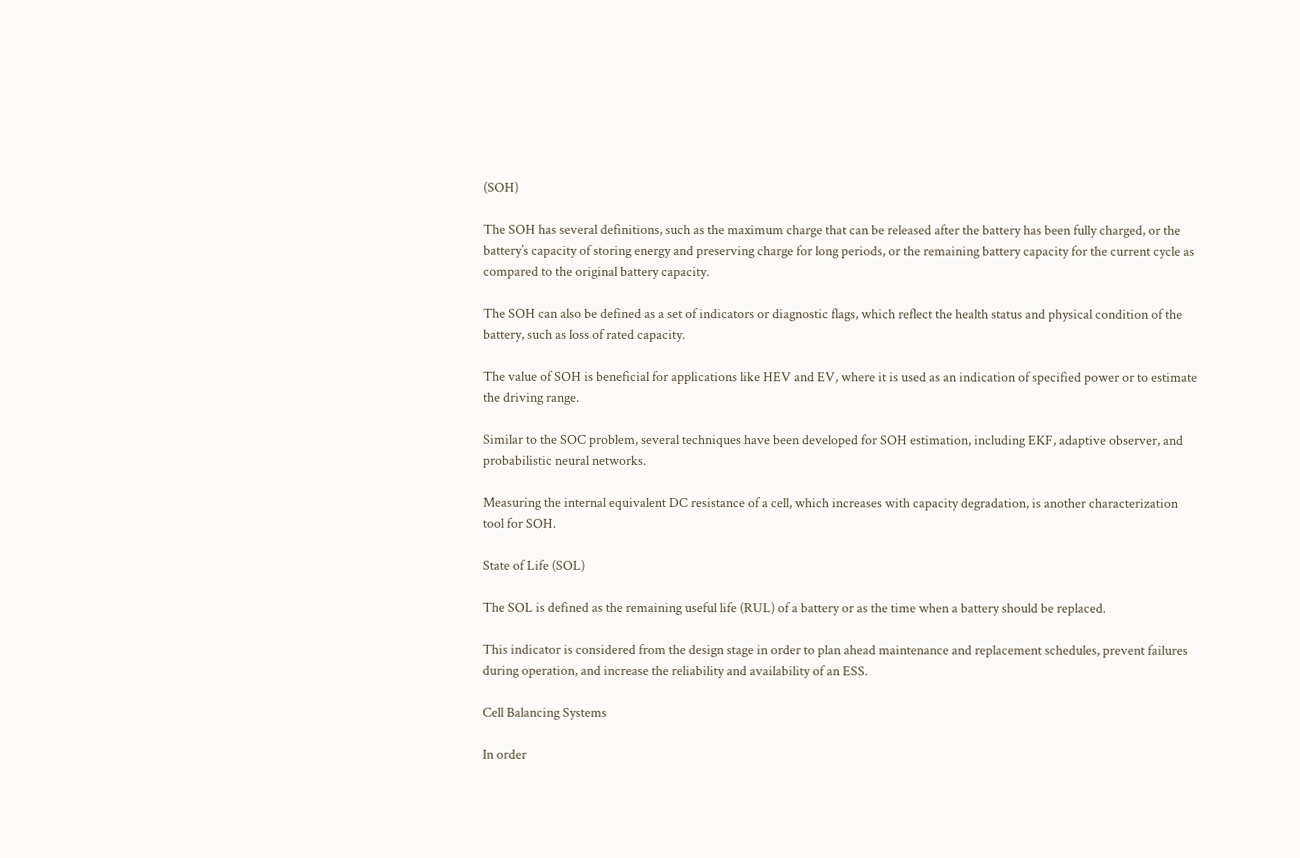(SOH)

The SOH has several definitions, such as the maximum charge that can be released after the battery has been fully charged, or the battery’s capacity of storing energy and preserving charge for long periods, or the remaining battery capacity for the current cycle as compared to the original battery capacity.

The SOH can also be defined as a set of indicators or diagnostic flags, which reflect the health status and physical condition of the battery, such as loss of rated capacity.

The value of SOH is beneficial for applications like HEV and EV, where it is used as an indication of specified power or to estimate the driving range.

Similar to the SOC problem, several techniques have been developed for SOH estimation, including EKF, adaptive observer, and probabilistic neural networks.

Measuring the internal equivalent DC resistance of a cell, which increases with capacity degradation, is another characterization tool for SOH.

State of Life (SOL)

The SOL is defined as the remaining useful life (RUL) of a battery or as the time when a battery should be replaced.

This indicator is considered from the design stage in order to plan ahead maintenance and replacement schedules, prevent failures during operation, and increase the reliability and availability of an ESS.

Cell Balancing Systems

In order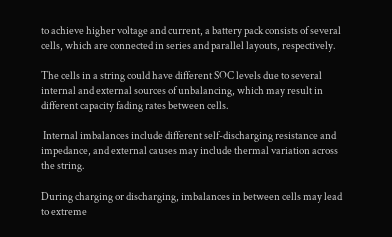to achieve higher voltage and current, a battery pack consists of several cells, which are connected in series and parallel layouts, respectively.

The cells in a string could have different SOC levels due to several internal and external sources of unbalancing, which may result in different capacity fading rates between cells.

 Internal imbalances include different self-discharging resistance and impedance, and external causes may include thermal variation across the string.

During charging or discharging, imbalances in between cells may lead to extreme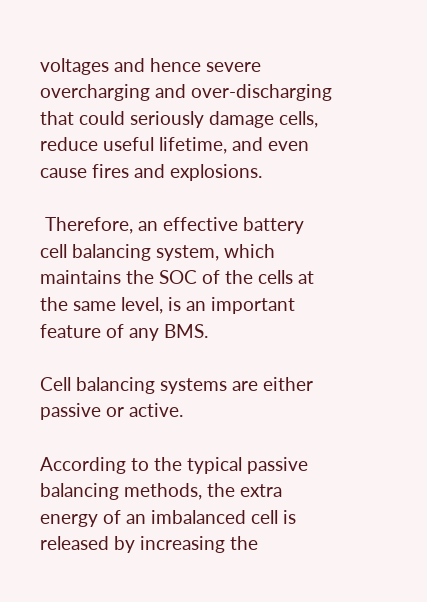voltages and hence severe overcharging and over-discharging that could seriously damage cells, reduce useful lifetime, and even cause fires and explosions.

 Therefore, an effective battery cell balancing system, which maintains the SOC of the cells at the same level, is an important feature of any BMS.

Cell balancing systems are either passive or active.

According to the typical passive balancing methods, the extra energy of an imbalanced cell is released by increasing the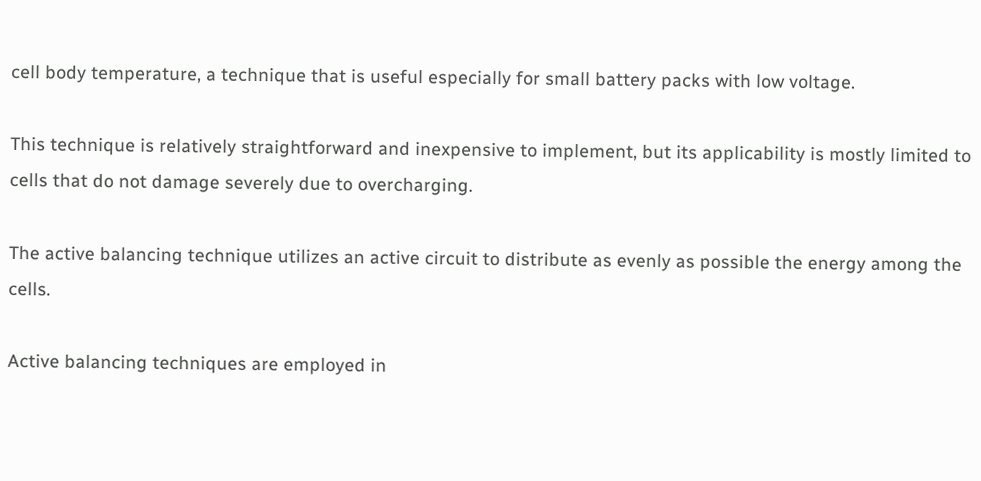cell body temperature, a technique that is useful especially for small battery packs with low voltage.

This technique is relatively straightforward and inexpensive to implement, but its applicability is mostly limited to cells that do not damage severely due to overcharging.

The active balancing technique utilizes an active circuit to distribute as evenly as possible the energy among the cells.

Active balancing techniques are employed in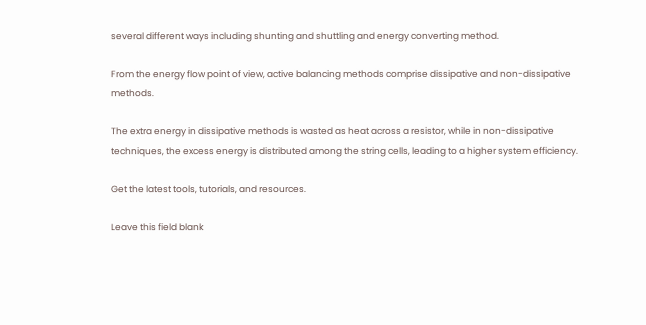several different ways including shunting and shuttling and energy converting method.

From the energy flow point of view, active balancing methods comprise dissipative and non-dissipative methods.

The extra energy in dissipative methods is wasted as heat across a resistor, while in non-dissipative techniques, the excess energy is distributed among the string cells, leading to a higher system efficiency.

Get the latest tools, tutorials, and resources.

Leave this field blank